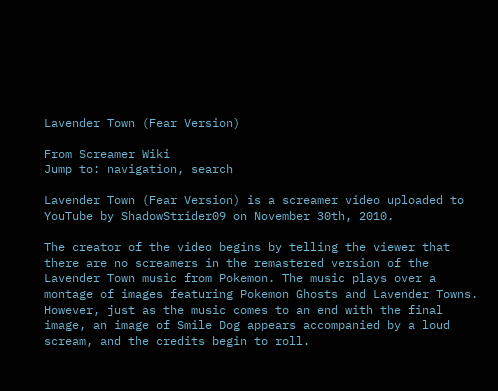Lavender Town (Fear Version)

From Screamer Wiki
Jump to: navigation, search

Lavender Town (Fear Version) is a screamer video uploaded to YouTube by ShadowStrider09 on November 30th, 2010.

The creator of the video begins by telling the viewer that there are no screamers in the remastered version of the Lavender Town music from Pokemon. The music plays over a montage of images featuring Pokemon Ghosts and Lavender Towns. However, just as the music comes to an end with the final image, an image of Smile Dog appears accompanied by a loud scream, and the credits begin to roll.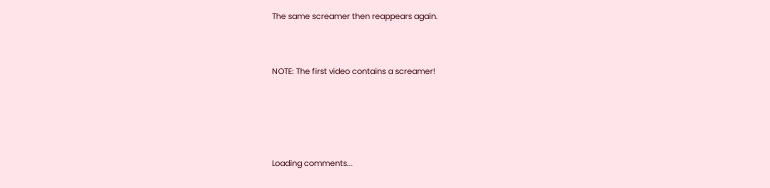The same screamer then reappears again.


NOTE: The first video contains a screamer!




Loading comments...